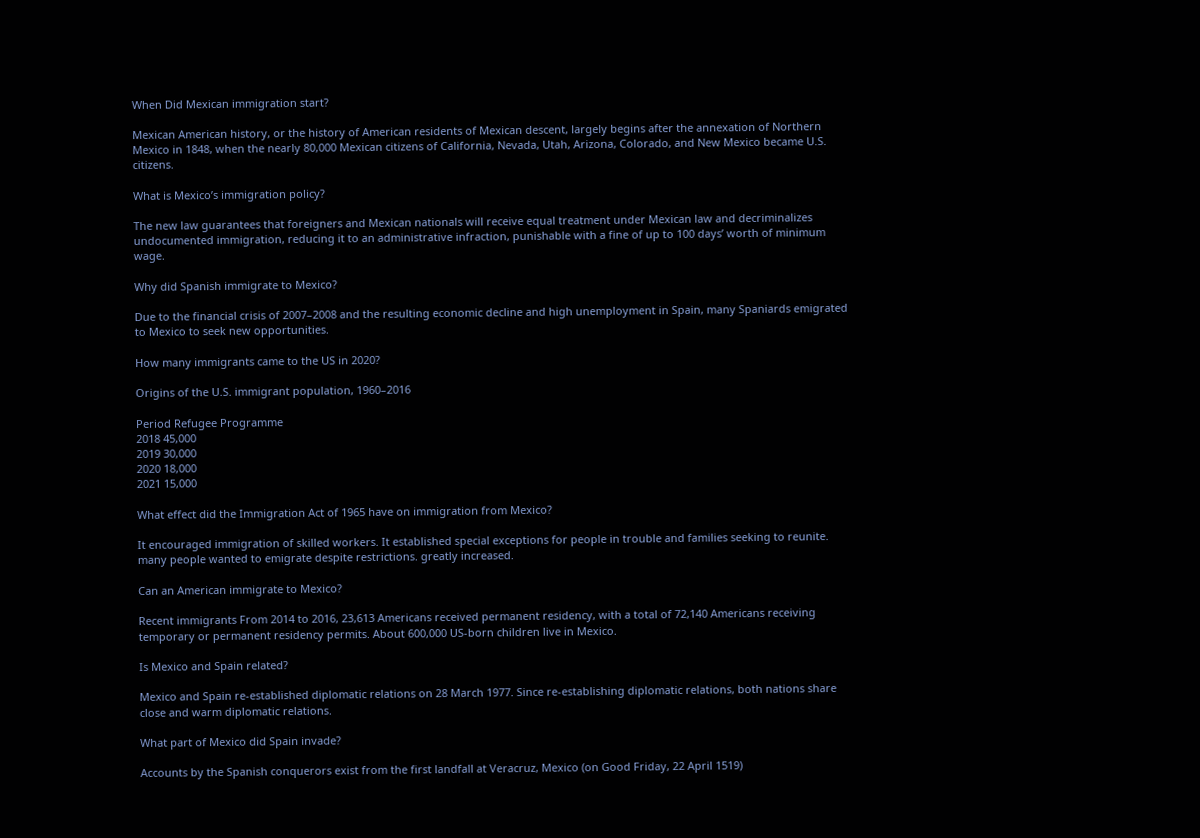When Did Mexican immigration start?

Mexican American history, or the history of American residents of Mexican descent, largely begins after the annexation of Northern Mexico in 1848, when the nearly 80,000 Mexican citizens of California, Nevada, Utah, Arizona, Colorado, and New Mexico became U.S. citizens.

What is Mexico’s immigration policy?

The new law guarantees that foreigners and Mexican nationals will receive equal treatment under Mexican law and decriminalizes undocumented immigration, reducing it to an administrative infraction, punishable with a fine of up to 100 days’ worth of minimum wage.

Why did Spanish immigrate to Mexico?

Due to the financial crisis of 2007–2008 and the resulting economic decline and high unemployment in Spain, many Spaniards emigrated to Mexico to seek new opportunities.

How many immigrants came to the US in 2020?

Origins of the U.S. immigrant population, 1960–2016

Period Refugee Programme
2018 45,000
2019 30,000
2020 18,000
2021 15,000

What effect did the Immigration Act of 1965 have on immigration from Mexico?

It encouraged immigration of skilled workers. It established special exceptions for people in trouble and families seeking to reunite. many people wanted to emigrate despite restrictions. greatly increased.

Can an American immigrate to Mexico?

Recent immigrants From 2014 to 2016, 23,613 Americans received permanent residency, with a total of 72,140 Americans receiving temporary or permanent residency permits. About 600,000 US-born children live in Mexico.

Is Mexico and Spain related?

Mexico and Spain re-established diplomatic relations on 28 March 1977. Since re-establishing diplomatic relations, both nations share close and warm diplomatic relations.

What part of Mexico did Spain invade?

Accounts by the Spanish conquerors exist from the first landfall at Veracruz, Mexico (on Good Friday, 22 April 1519)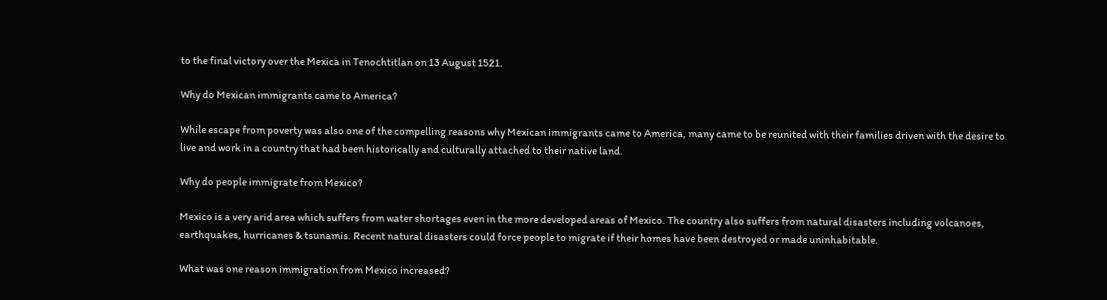to the final victory over the Mexica in Tenochtitlan on 13 August 1521.

Why do Mexican immigrants came to America?

While escape from poverty was also one of the compelling reasons why Mexican immigrants came to America, many came to be reunited with their families driven with the desire to live and work in a country that had been historically and culturally attached to their native land.

Why do people immigrate from Mexico?

Mexico is a very arid area which suffers from water shortages even in the more developed areas of Mexico. The country also suffers from natural disasters including volcanoes, earthquakes, hurricanes & tsunamis. Recent natural disasters could force people to migrate if their homes have been destroyed or made uninhabitable.

What was one reason immigration from Mexico increased?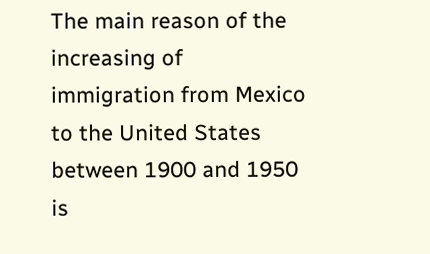The main reason of the increasing of immigration from Mexico to the United States between 1900 and 1950 is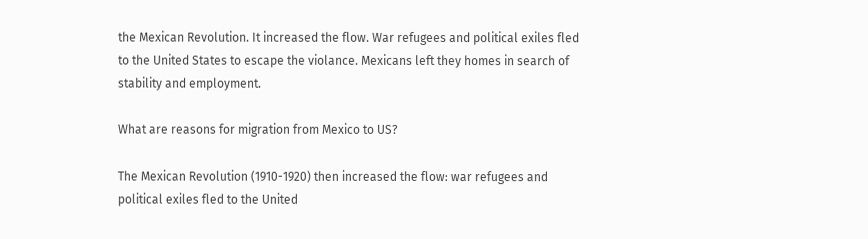the Mexican Revolution. It increased the flow. War refugees and political exiles fled to the United States to escape the violance. Mexicans left they homes in search of stability and employment.

What are reasons for migration from Mexico to US?

The Mexican Revolution (1910-1920) then increased the flow: war refugees and political exiles fled to the United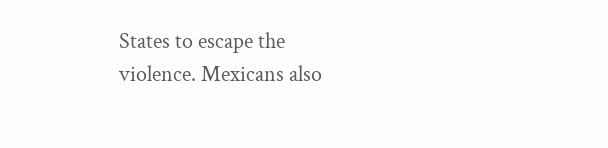States to escape the violence. Mexicans also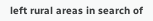left rural areas in search of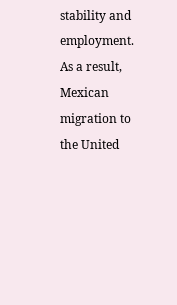stability and employment. As a result, Mexican migration to the United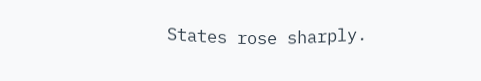States rose sharply.